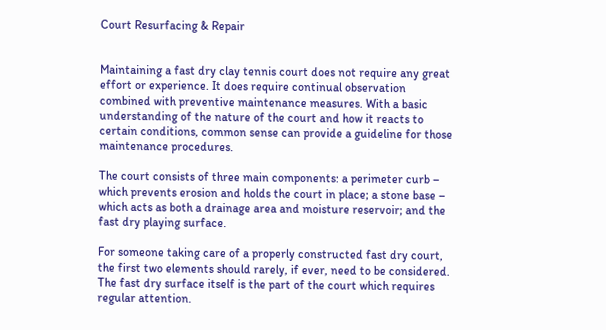Court Resurfacing & Repair


Maintaining a fast dry clay tennis court does not require any great effort or experience. It does require continual observation combined with preventive maintenance measures. With a basic understanding of the nature of the court and how it reacts to certain conditions, common sense can provide a guideline for those maintenance procedures.

The court consists of three main components: a perimeter curb – which prevents erosion and holds the court in place; a stone base – which acts as both a drainage area and moisture reservoir; and the fast dry playing surface.

For someone taking care of a properly constructed fast dry court, the first two elements should rarely, if ever, need to be considered. The fast dry surface itself is the part of the court which requires regular attention.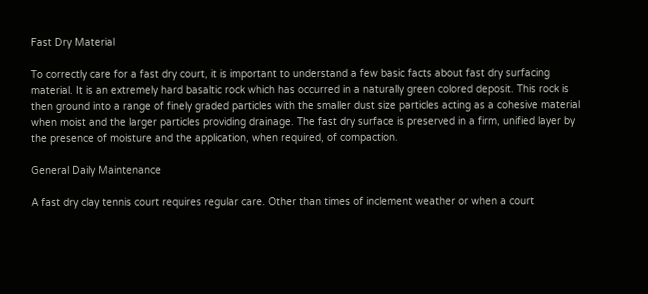Fast Dry Material

To correctly care for a fast dry court, it is important to understand a few basic facts about fast dry surfacing material. It is an extremely hard basaltic rock which has occurred in a naturally green colored deposit. This rock is then ground into a range of finely graded particles with the smaller dust size particles acting as a cohesive material when moist and the larger particles providing drainage. The fast dry surface is preserved in a firm, unified layer by the presence of moisture and the application, when required, of compaction.

General Daily Maintenance

A fast dry clay tennis court requires regular care. Other than times of inclement weather or when a court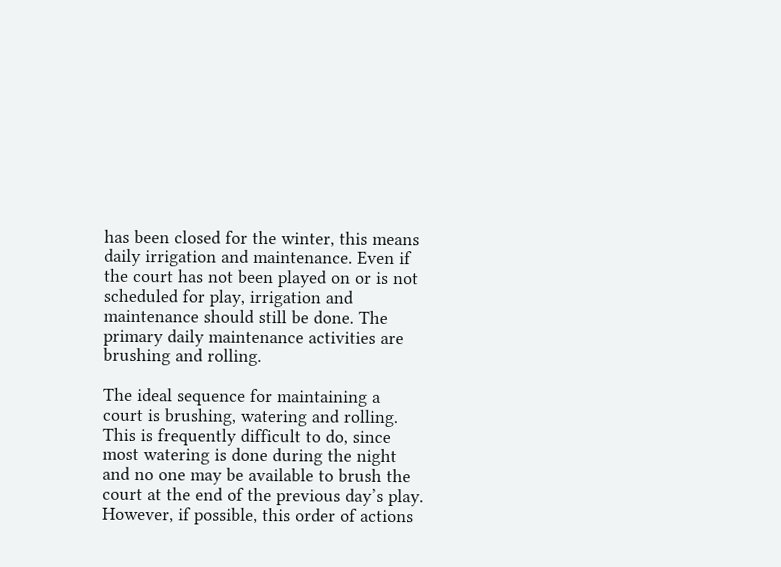has been closed for the winter, this means daily irrigation and maintenance. Even if the court has not been played on or is not scheduled for play, irrigation and maintenance should still be done. The primary daily maintenance activities are brushing and rolling.

The ideal sequence for maintaining a court is brushing, watering and rolling. This is frequently difficult to do, since most watering is done during the night and no one may be available to brush the court at the end of the previous day’s play. However, if possible, this order of actions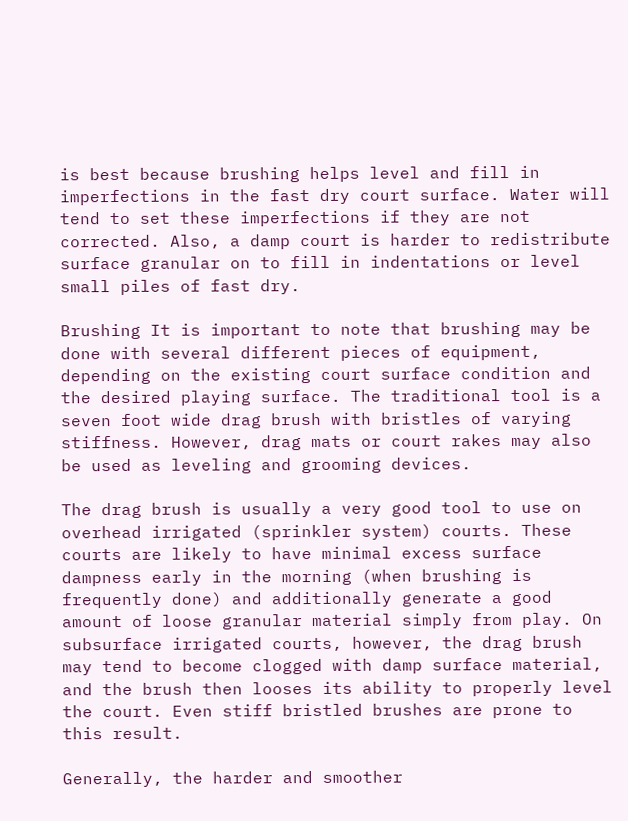is best because brushing helps level and fill in imperfections in the fast dry court surface. Water will tend to set these imperfections if they are not corrected. Also, a damp court is harder to redistribute surface granular on to fill in indentations or level small piles of fast dry.

Brushing It is important to note that brushing may be done with several different pieces of equipment, depending on the existing court surface condition and the desired playing surface. The traditional tool is a seven foot wide drag brush with bristles of varying stiffness. However, drag mats or court rakes may also be used as leveling and grooming devices.

The drag brush is usually a very good tool to use on overhead irrigated (sprinkler system) courts. These courts are likely to have minimal excess surface dampness early in the morning (when brushing is frequently done) and additionally generate a good amount of loose granular material simply from play. On subsurface irrigated courts, however, the drag brush may tend to become clogged with damp surface material, and the brush then looses its ability to properly level the court. Even stiff bristled brushes are prone to this result.

Generally, the harder and smoother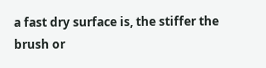a fast dry surface is, the stiffer the brush or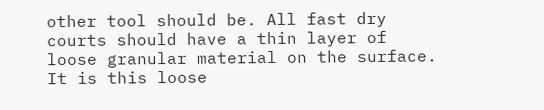other tool should be. All fast dry courts should have a thin layer of loose granular material on the surface. It is this loose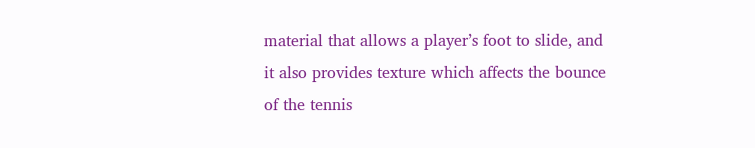material that allows a player’s foot to slide, and it also provides texture which affects the bounce of the tennis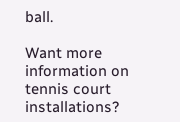ball.

Want more information on tennis court installations?